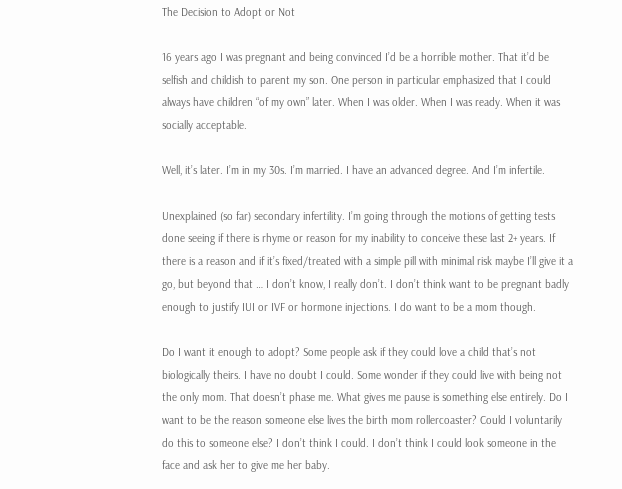The Decision to Adopt or Not

16 years ago I was pregnant and being convinced I’d be a horrible mother. That it’d be selfish and childish to parent my son. One person in particular emphasized that I could always have children “of my own” later. When I was older. When I was ready. When it was socially acceptable.

Well, it’s later. I’m in my 30s. I’m married. I have an advanced degree. And I’m infertile.

Unexplained (so far) secondary infertility. I’m going through the motions of getting tests done seeing if there is rhyme or reason for my inability to conceive these last 2+ years. If there is a reason and if it’s fixed/treated with a simple pill with minimal risk maybe I’ll give it a go, but beyond that … I don’t know, I really don’t. I don’t think want to be pregnant badly enough to justify IUI or IVF or hormone injections. I do want to be a mom though.

Do I want it enough to adopt? Some people ask if they could love a child that’s not biologically theirs. I have no doubt I could. Some wonder if they could live with being not the only mom. That doesn’t phase me. What gives me pause is something else entirely. Do I want to be the reason someone else lives the birth mom rollercoaster? Could I voluntarily do this to someone else? I don’t think I could. I don’t think I could look someone in the face and ask her to give me her baby.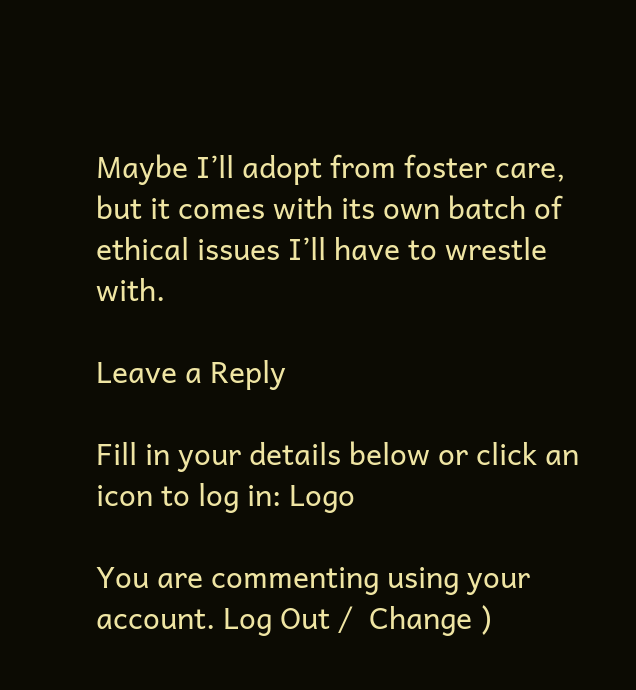Maybe I’ll adopt from foster care, but it comes with its own batch of ethical issues I’ll have to wrestle with.

Leave a Reply

Fill in your details below or click an icon to log in: Logo

You are commenting using your account. Log Out /  Change )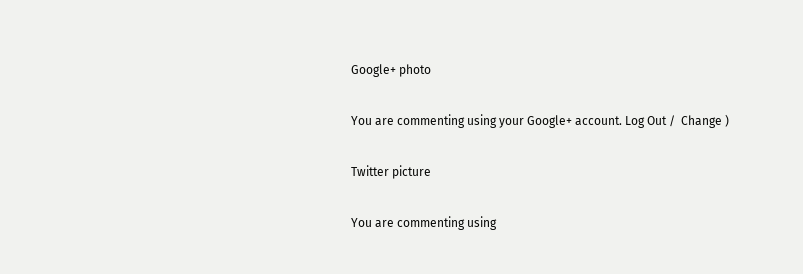Google+ photo

You are commenting using your Google+ account. Log Out /  Change )

Twitter picture

You are commenting using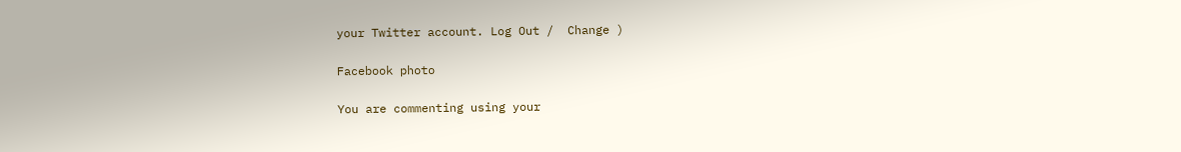your Twitter account. Log Out /  Change )

Facebook photo

You are commenting using your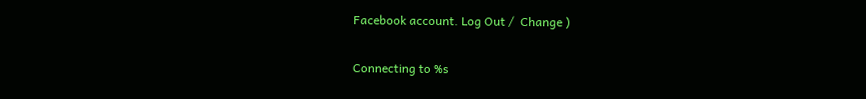Facebook account. Log Out /  Change )


Connecting to %s